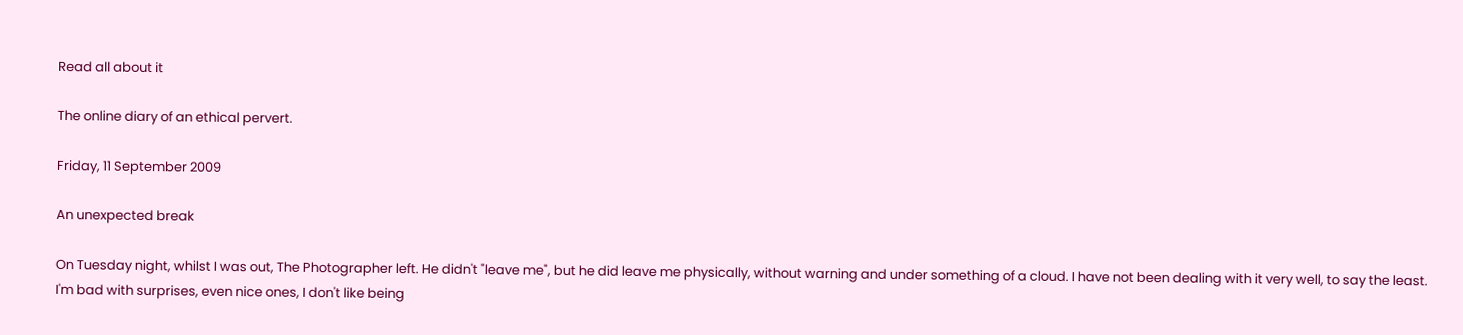Read all about it

The online diary of an ethical pervert.

Friday, 11 September 2009

An unexpected break

On Tuesday night, whilst I was out, The Photographer left. He didn't "leave me", but he did leave me physically, without warning and under something of a cloud. I have not been dealing with it very well, to say the least. I'm bad with surprises, even nice ones, I don't like being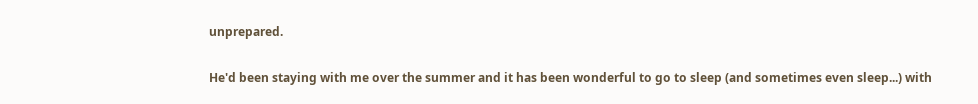unprepared.

He'd been staying with me over the summer and it has been wonderful to go to sleep (and sometimes even sleep...) with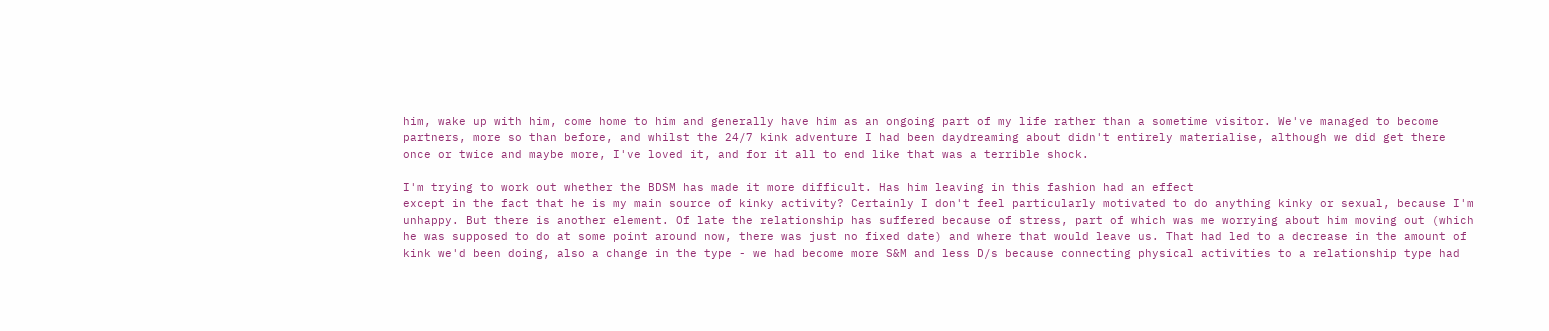him, wake up with him, come home to him and generally have him as an ongoing part of my life rather than a sometime visitor. We've managed to become partners, more so than before, and whilst the 24/7 kink adventure I had been daydreaming about didn't entirely materialise, although we did get there once or twice and maybe more, I've loved it, and for it all to end like that was a terrible shock.

I'm trying to work out whether the BDSM has made it more difficult. Has him leaving in this fashion had an effect
except in the fact that he is my main source of kinky activity? Certainly I don't feel particularly motivated to do anything kinky or sexual, because I'm unhappy. But there is another element. Of late the relationship has suffered because of stress, part of which was me worrying about him moving out (which he was supposed to do at some point around now, there was just no fixed date) and where that would leave us. That had led to a decrease in the amount of kink we'd been doing, also a change in the type - we had become more S&M and less D/s because connecting physical activities to a relationship type had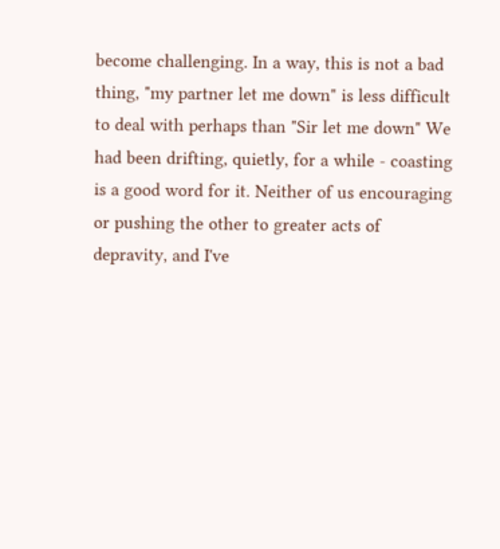become challenging. In a way, this is not a bad thing, "my partner let me down" is less difficult to deal with perhaps than "Sir let me down" We had been drifting, quietly, for a while - coasting is a good word for it. Neither of us encouraging or pushing the other to greater acts of depravity, and I've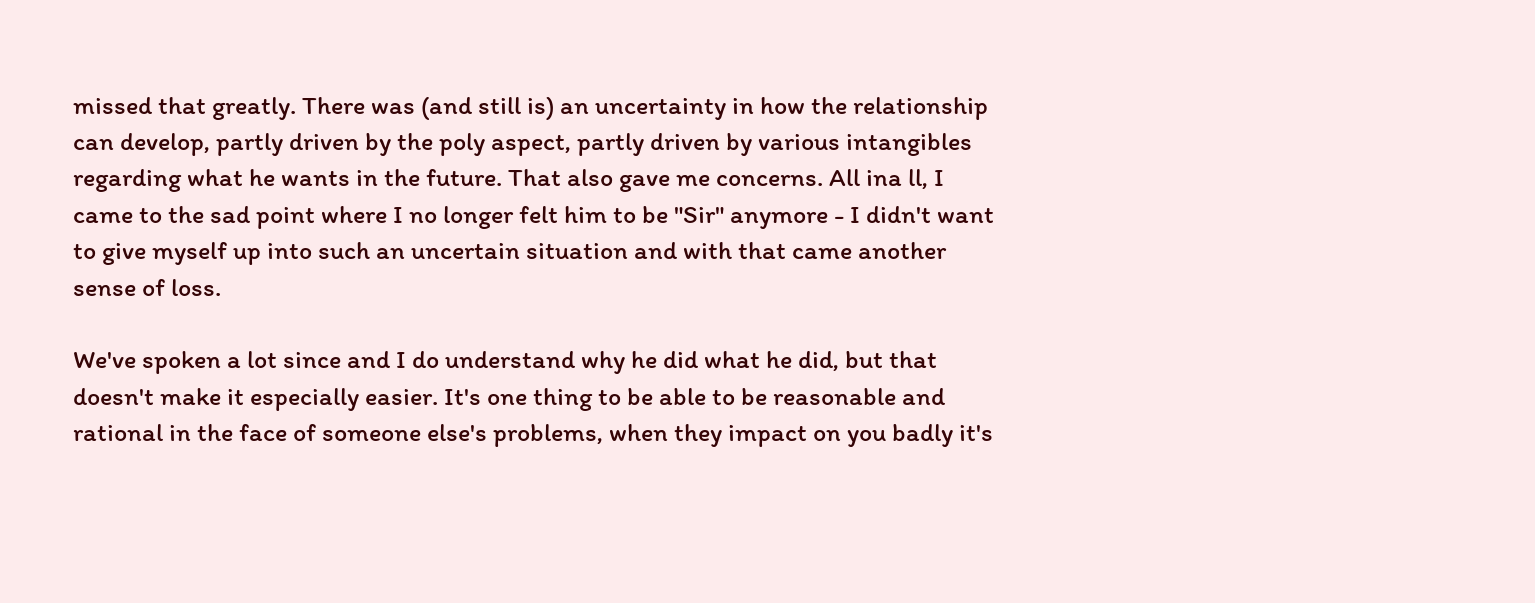missed that greatly. There was (and still is) an uncertainty in how the relationship can develop, partly driven by the poly aspect, partly driven by various intangibles regarding what he wants in the future. That also gave me concerns. All ina ll, I came to the sad point where I no longer felt him to be "Sir" anymore - I didn't want to give myself up into such an uncertain situation and with that came another sense of loss.

We've spoken a lot since and I do understand why he did what he did, but that doesn't make it especially easier. It's one thing to be able to be reasonable and rational in the face of someone else's problems, when they impact on you badly it's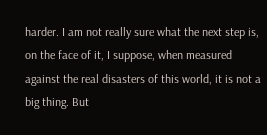harder. I am not really sure what the next step is, on the face of it, I suppose, when measured against the real disasters of this world, it is not a big thing. But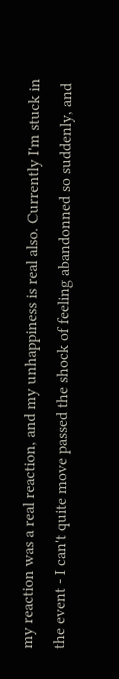my reaction was a real reaction, and my unhappiness is real also. Currently I'm stuck in the event - I can't quite move passed the shock of feeling abandonned so suddenly, and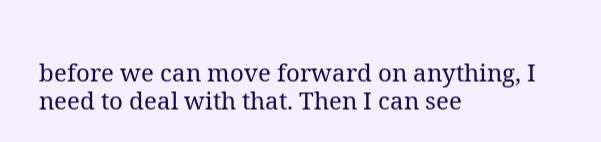before we can move forward on anything, I need to deal with that. Then I can see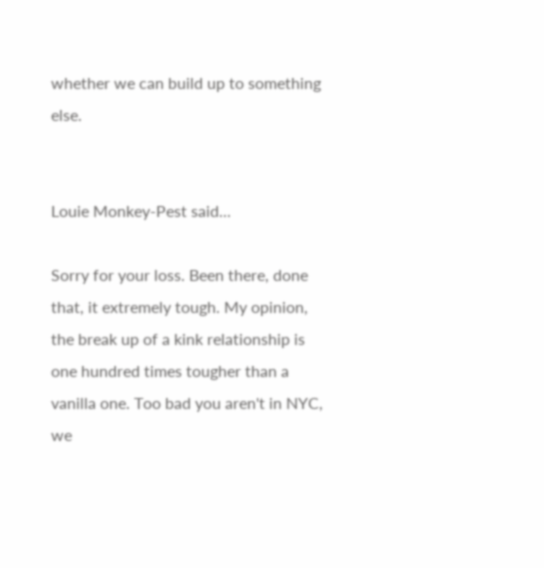whether we can build up to something else.


Louie Monkey-Pest said...

Sorry for your loss. Been there, done that, it extremely tough. My opinion, the break up of a kink relationship is one hundred times tougher than a vanilla one. Too bad you aren't in NYC, we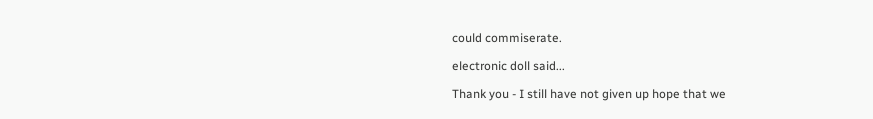could commiserate.

electronic doll said...

Thank you - I still have not given up hope that we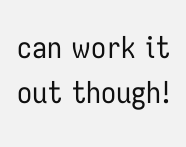can work it out though!